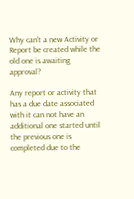Why can't a new Activity or Report be created while the old one is awaiting approval?

Any report or activity that has a due date associated with it can not have an additional one started until the previous one is completed due to the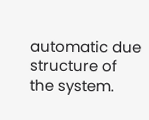automatic due structure of the system.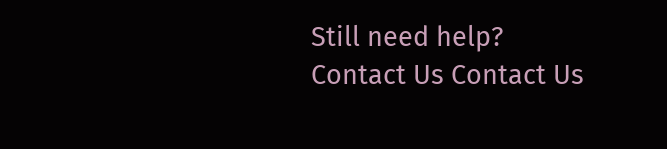Still need help? Contact Us Contact Us